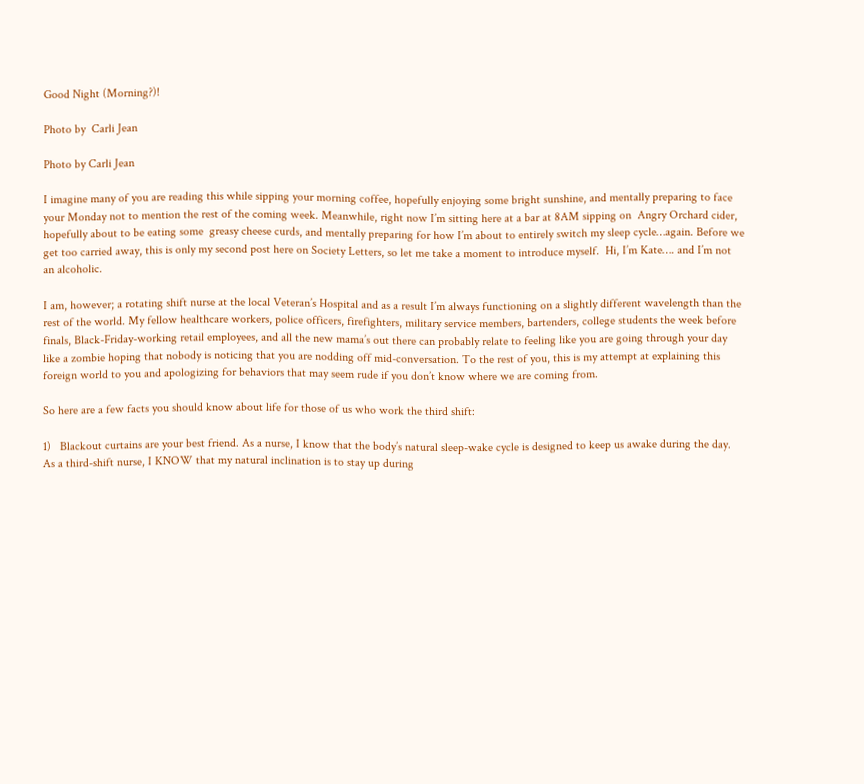Good Night (Morning?)!

Photo by  Carli Jean

Photo by Carli Jean

I imagine many of you are reading this while sipping your morning coffee, hopefully enjoying some bright sunshine, and mentally preparing to face your Monday not to mention the rest of the coming week. Meanwhile, right now I’m sitting here at a bar at 8AM sipping on  Angry Orchard cider, hopefully about to be eating some  greasy cheese curds, and mentally preparing for how I’m about to entirely switch my sleep cycle…again. Before we get too carried away, this is only my second post here on Society Letters, so let me take a moment to introduce myself.  Hi, I’m Kate…. and I’m not an alcoholic.

I am, however; a rotating shift nurse at the local Veteran’s Hospital and as a result I’m always functioning on a slightly different wavelength than the rest of the world. My fellow healthcare workers, police officers, firefighters, military service members, bartenders, college students the week before finals, Black-Friday-working retail employees, and all the new mama’s out there can probably relate to feeling like you are going through your day like a zombie hoping that nobody is noticing that you are nodding off mid-conversation. To the rest of you, this is my attempt at explaining this foreign world to you and apologizing for behaviors that may seem rude if you don’t know where we are coming from.

So here are a few facts you should know about life for those of us who work the third shift:

1)   Blackout curtains are your best friend. As a nurse, I know that the body’s natural sleep-wake cycle is designed to keep us awake during the day. As a third-shift nurse, I KNOW that my natural inclination is to stay up during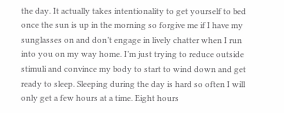the day. It actually takes intentionality to get yourself to bed once the sun is up in the morning so forgive me if I have my sunglasses on and don’t engage in lively chatter when I run into you on my way home. I’m just trying to reduce outside stimuli and convince my body to start to wind down and get ready to sleep. Sleeping during the day is hard so often I will only get a few hours at a time. Eight hours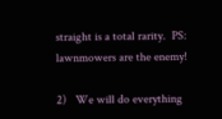straight is a total rarity.  PS: lawnmowers are the enemy!

2)   We will do everything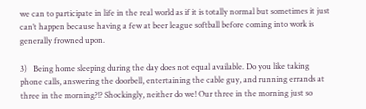we can to participate in life in the real world as if it is totally normal but sometimes it just can’t happen because having a few at beer league softball before coming into work is generally frowned upon.

3)   Being home sleeping during the day does not equal available. Do you like taking phone calls, answering the doorbell, entertaining the cable guy, and running errands at three in the morning?!? Shockingly, neither do we! Our three in the morning just so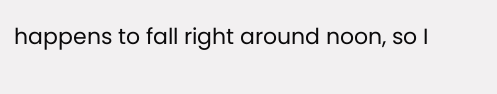happens to fall right around noon, so I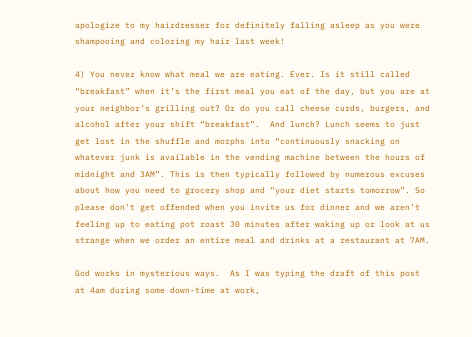apologize to my hairdresser for definitely falling asleep as you were shampooing and coloring my hair last week!

4) You never know what meal we are eating. Ever. Is it still called “breakfast” when it’s the first meal you eat of the day, but you are at your neighbor’s grilling out? Or do you call cheese curds, burgers, and alcohol after your shift “breakfast”.  And lunch? Lunch seems to just get lost in the shuffle and morphs into “continuously snacking on whatever junk is available in the vending machine between the hours of midnight and 3AM”. This is then typically followed by numerous excuses about how you need to grocery shop and “your diet starts tomorrow”. So please don’t get offended when you invite us for dinner and we aren’t feeling up to eating pot roast 30 minutes after waking up or look at us strange when we order an entire meal and drinks at a restaurant at 7AM.

God works in mysterious ways.  As I was typing the draft of this post at 4am during some down-time at work,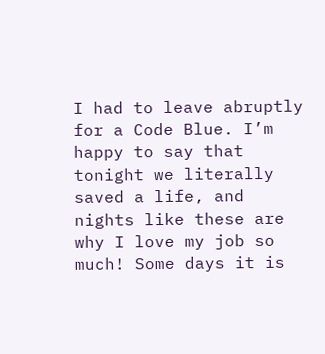I had to leave abruptly for a Code Blue. I’m happy to say that tonight we literally saved a life, and nights like these are why I love my job so much! Some days it is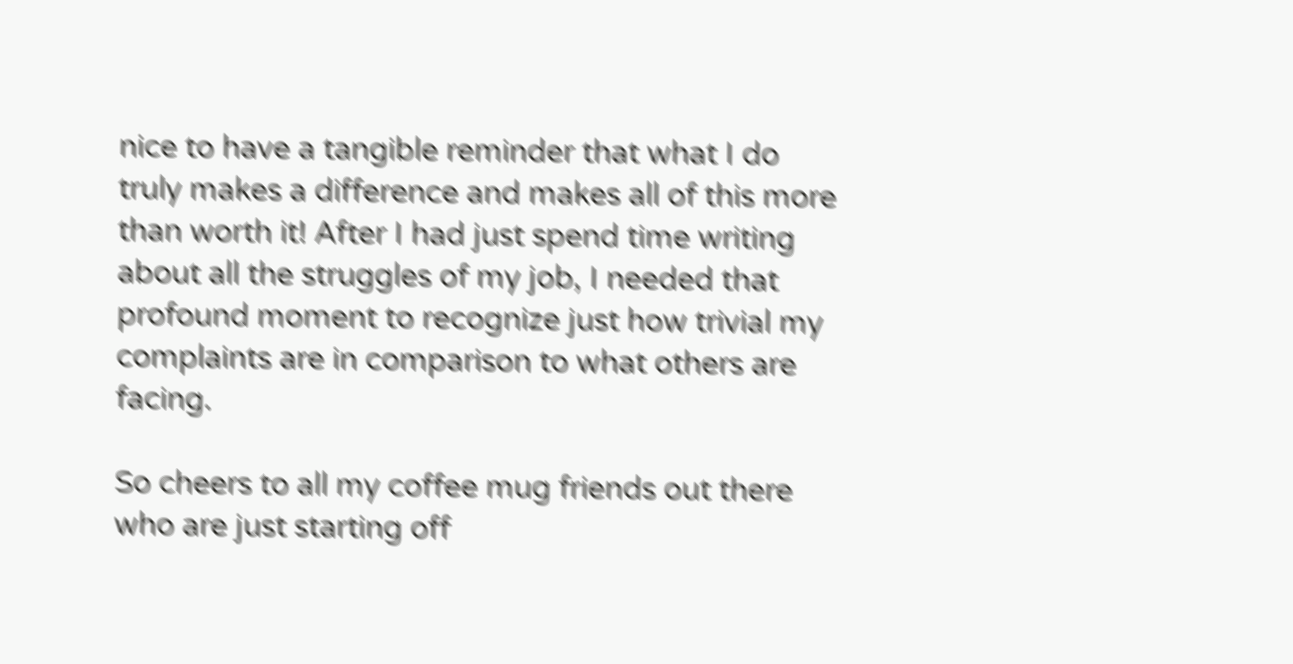nice to have a tangible reminder that what I do truly makes a difference and makes all of this more than worth it! After I had just spend time writing about all the struggles of my job, I needed that profound moment to recognize just how trivial my complaints are in comparison to what others are facing.

So cheers to all my coffee mug friends out there who are just starting off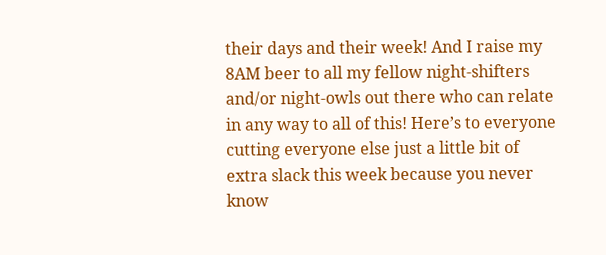their days and their week! And I raise my 8AM beer to all my fellow night-shifters and/or night-owls out there who can relate in any way to all of this! Here’s to everyone cutting everyone else just a little bit of extra slack this week because you never know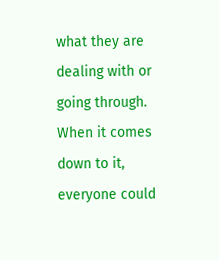what they are dealing with or going through. When it comes down to it, everyone could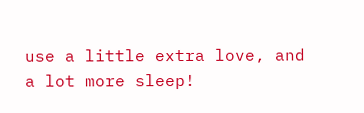use a little extra love, and a lot more sleep!